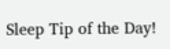Sleep Tip of the Day!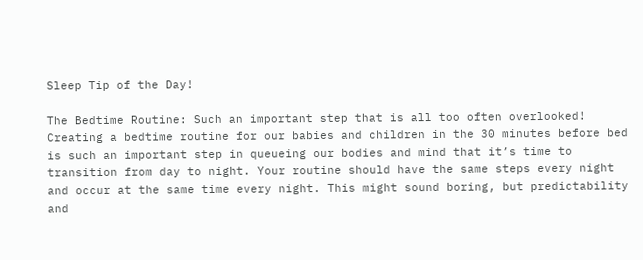Sleep Tip of the Day!

The Bedtime Routine: Such an important step that is all too often overlooked! Creating a bedtime routine for our babies and children in the 30 minutes before bed is such an important step in queueing our bodies and mind that it’s time to transition from day to night. Your routine should have the same steps every night and occur at the same time every night. This might sound boring, but predictability and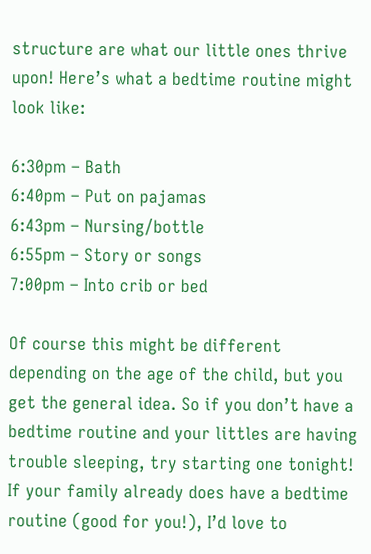structure are what our little ones thrive upon! Here’s what a bedtime routine might look like:

6:30pm – Bath
6:40pm – Put on pajamas
6:43pm – Nursing/bottle
6:55pm – Story or songs
7:00pm – Into crib or bed

Of course this might be different depending on the age of the child, but you get the general idea. So if you don’t have a bedtime routine and your littles are having trouble sleeping, try starting one tonight!  If your family already does have a bedtime routine (good for you!), I’d love to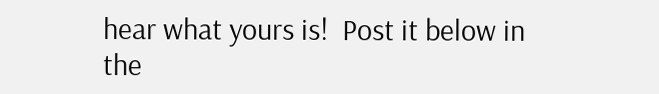hear what yours is!  Post it below in the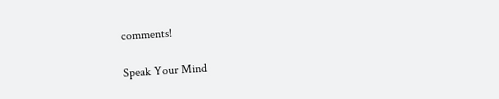comments!

Speak Your Mind